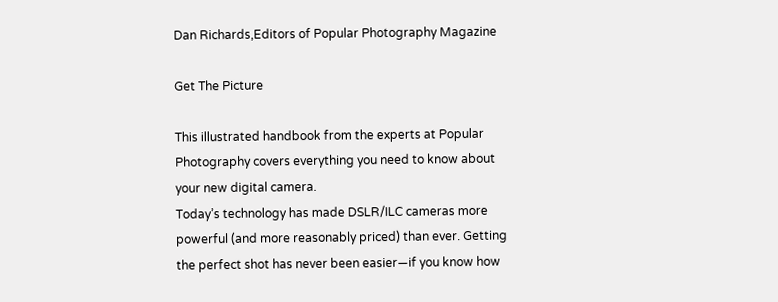Dan Richards,Editors of Popular Photography Magazine

Get The Picture

This illustrated handbook from the experts at Popular Photography covers everything you need to know about your new digital camera.
Today’s technology has made DSLR/ILC cameras more powerful (and more reasonably priced) than ever. Getting the perfect shot has never been easier—if you know how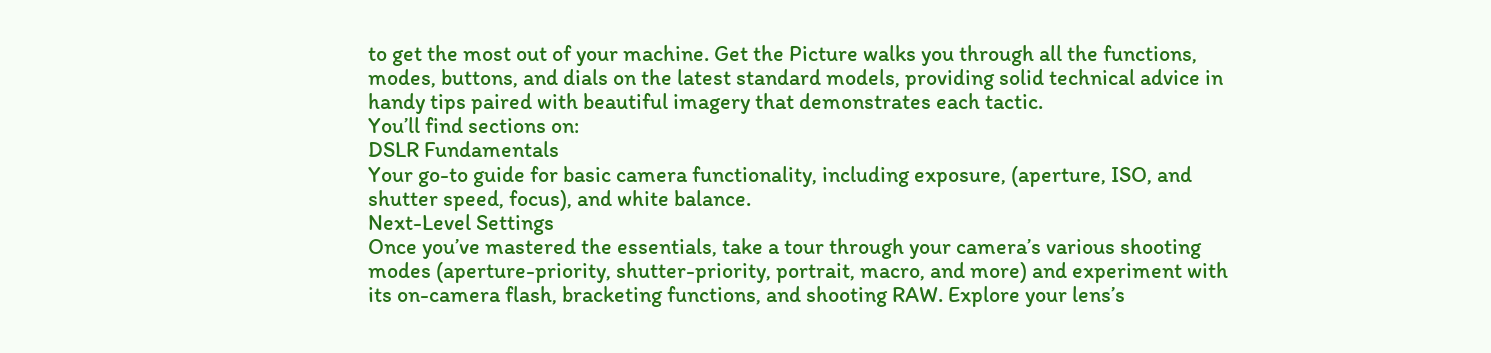to get the most out of your machine. Get the Picture walks you through all the functions, modes, buttons, and dials on the latest standard models, providing solid technical advice in handy tips paired with beautiful imagery that demonstrates each tactic.
You’ll find sections on:
DSLR Fundamentals
Your go-to guide for basic camera functionality, including exposure, (aperture, ISO, and shutter speed, focus), and white balance.
Next-Level Settings
Once you’ve mastered the essentials, take a tour through your camera’s various shooting modes (aperture-priority, shutter-priority, portrait, macro, and more) and experiment with its on-camera flash, bracketing functions, and shooting RAW. Explore your lens’s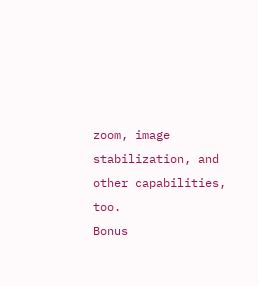zoom, image stabilization, and other capabilities, too.
Bonus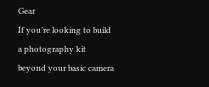Gear
If you’re looking to build a photography kit beyond your basic camera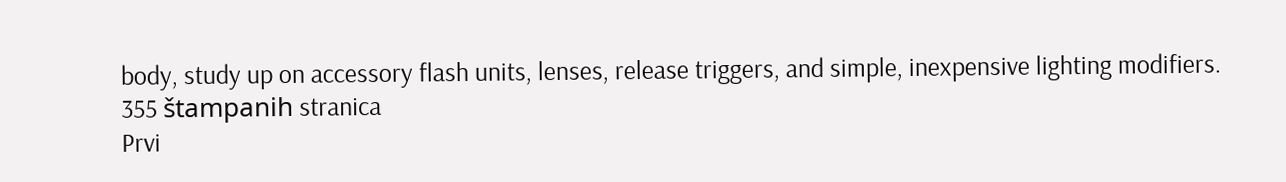body, study up on accessory flash units, lenses, release triggers, and simple, inexpensive lighting modifiers.
355 štampanih stranica
Prvi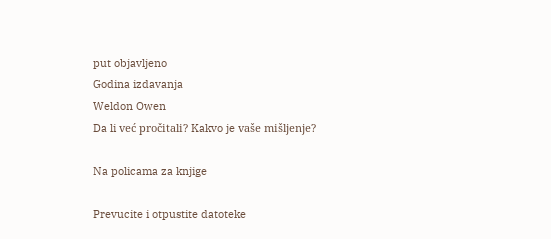put objavljeno
Godina izdavanja
Weldon Owen
Da li već pročitali? Kakvo je vaše mišljenje?

Na policama za knjige

Prevucite i otpustite datoteke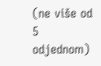(ne više od 5 odjednom)